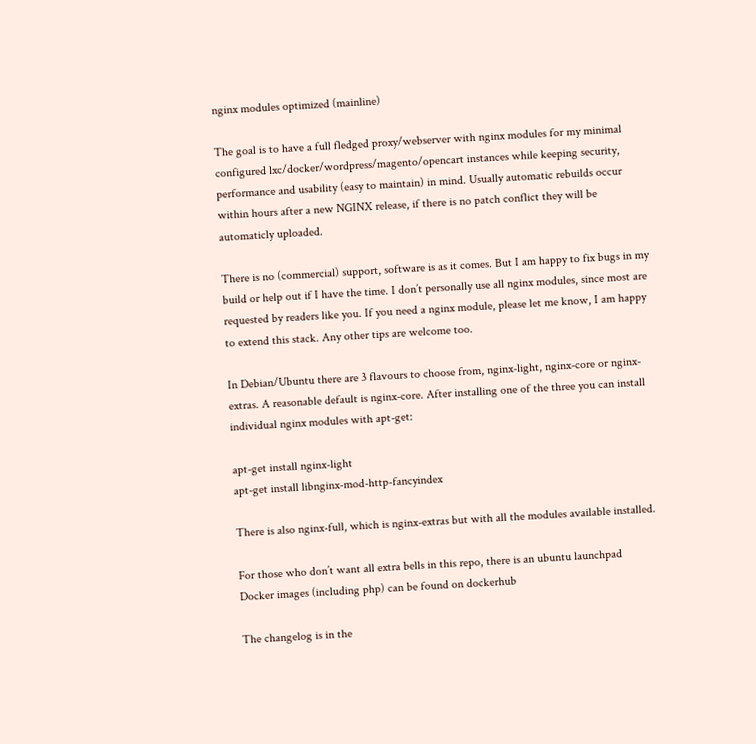nginx modules optimized (mainline)

The goal is to have a full fledged proxy/webserver with nginx modules for my minimal configured lxc/docker/wordpress/magento/opencart instances while keeping security, performance and usability (easy to maintain) in mind. Usually automatic rebuilds occur within hours after a new NGINX release, if there is no patch conflict they will be automaticly uploaded.

There is no (commercial) support, software is as it comes. But I am happy to fix bugs in my build or help out if I have the time. I don’t personally use all nginx modules, since most are requested by readers like you. If you need a nginx module, please let me know, I am happy to extend this stack. Any other tips are welcome too.

In Debian/Ubuntu there are 3 flavours to choose from, nginx-light, nginx-core or nginx-extras. A reasonable default is nginx-core. After installing one of the three you can install individual nginx modules with apt-get:

apt-get install nginx-light
apt-get install libnginx-mod-http-fancyindex

There is also nginx-full, which is nginx-extras but with all the modules available installed.

For those who don’t want all extra bells in this repo, there is an ubuntu launchpad
Docker images (including php) can be found on dockerhub

The changelog is in the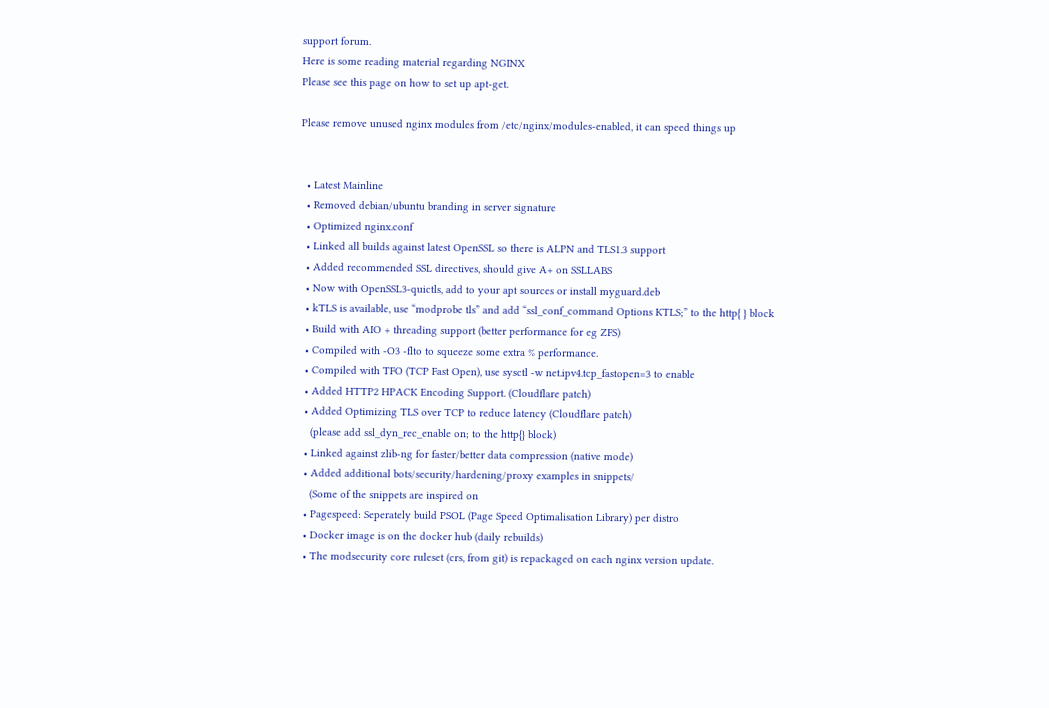support forum.
Here is some reading material regarding NGINX
Please see this page on how to set up apt-get.

Please remove unused nginx modules from /etc/nginx/modules-enabled, it can speed things up


  • Latest Mainline
  • Removed debian/ubuntu branding in server signature
  • Optimized nginx.conf
  • Linked all builds against latest OpenSSL so there is ALPN and TLS1.3 support
  • Added recommended SSL directives, should give A+ on SSLLABS
  • Now with OpenSSL3-quictls, add to your apt sources or install myguard.deb
  • kTLS is available, use “modprobe tls” and add “ssl_conf_command Options KTLS;” to the http{ } block
  • Build with AIO + threading support (better performance for eg ZFS)
  • Compiled with -O3 -flto to squeeze some extra % performance.
  • Compiled with TFO (TCP Fast Open), use sysctl -w net.ipv4.tcp_fastopen=3 to enable
  • Added HTTP2 HPACK Encoding Support. (Cloudflare patch)
  • Added Optimizing TLS over TCP to reduce latency (Cloudflare patch)
    (please add ssl_dyn_rec_enable on; to the http{} block)
  • Linked against zlib-ng for faster/better data compression (native mode)
  • Added additional bots/security/hardening/proxy examples in snippets/
    (Some of the snippets are inspired on
  • Pagespeed: Seperately build PSOL (Page Speed Optimalisation Library) per distro
  • Docker image is on the docker hub (daily rebuilds)
  • The modsecurity core ruleset (crs, from git) is repackaged on each nginx version update.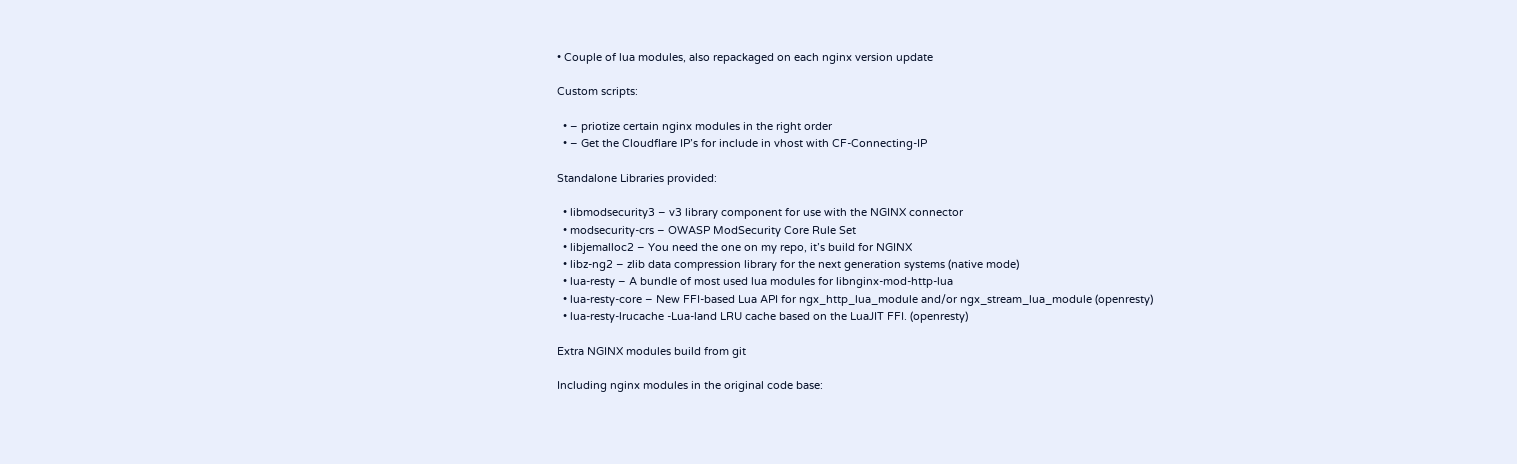• Couple of lua modules, also repackaged on each nginx version update

Custom scripts:

  • – priotize certain nginx modules in the right order
  • – Get the Cloudflare IP’s for include in vhost with CF-Connecting-IP

Standalone Libraries provided:

  • libmodsecurity3 – v3 library component for use with the NGINX connector
  • modsecurity-crs – OWASP ModSecurity Core Rule Set
  • libjemalloc2 – You need the one on my repo, it’s build for NGINX
  • libz-ng2 – zlib data compression library for the next generation systems (native mode)
  • lua-resty – A bundle of most used lua modules for libnginx-mod-http-lua
  • lua-resty-core – New FFI-based Lua API for ngx_http_lua_module and/or ngx_stream_lua_module (openresty)
  • lua-resty-lrucache -Lua-land LRU cache based on the LuaJIT FFI. (openresty)

Extra NGINX modules build from git

Including nginx modules in the original code base: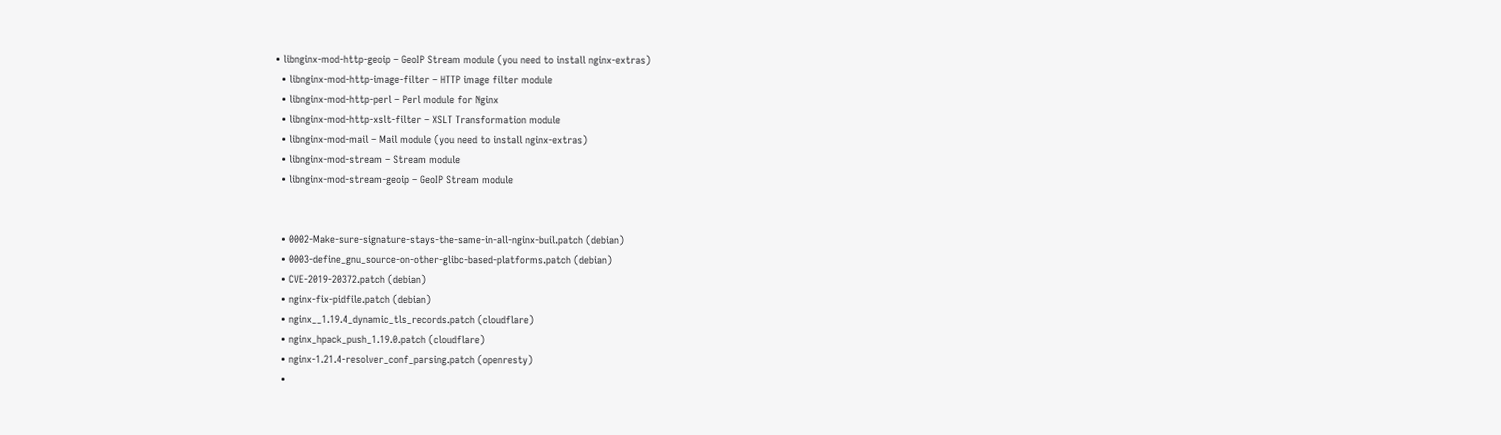• libnginx-mod-http-geoip – GeoIP Stream module (you need to install nginx-extras)
  • libnginx-mod-http-image-filter – HTTP image filter module
  • libnginx-mod-http-perl – Perl module for Nginx
  • libnginx-mod-http-xslt-filter – XSLT Transformation module
  • libnginx-mod-mail – Mail module (you need to install nginx-extras)
  • libnginx-mod-stream – Stream module
  • libnginx-mod-stream-geoip – GeoIP Stream module


  • 0002-Make-sure-signature-stays-the-same-in-all-nginx-buil.patch (debian)
  • 0003-define_gnu_source-on-other-glibc-based-platforms.patch (debian)
  • CVE-2019-20372.patch (debian)
  • nginx-fix-pidfile.patch (debian)
  • nginx__1.19.4_dynamic_tls_records.patch (cloudflare)
  • nginx_hpack_push_1.19.0.patch (cloudflare)
  • nginx-1.21.4-resolver_conf_parsing.patch (openresty)
  •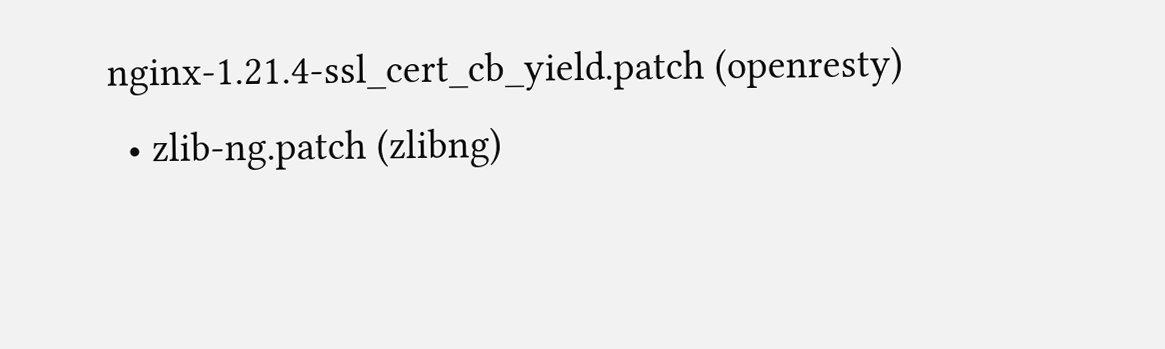nginx-1.21.4-ssl_cert_cb_yield.patch (openresty)
  • zlib-ng.patch (zlibng)